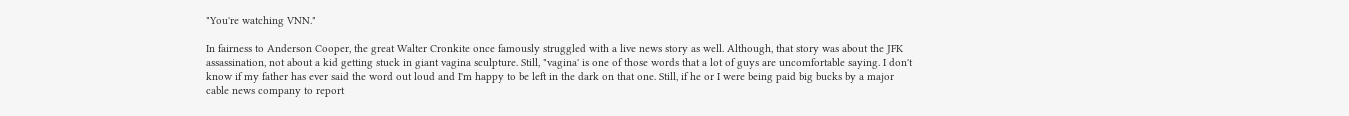"You're watching VNN."

In fairness to Anderson Cooper, the great Walter Cronkite once famously struggled with a live news story as well. Although, that story was about the JFK assassination, not about a kid getting stuck in giant vagina sculpture. Still, "vagina' is one of those words that a lot of guys are uncomfortable saying. I don't know if my father has ever said the word out loud and I'm happy to be left in the dark on that one. Still, if he or I were being paid big bucks by a major cable news company to report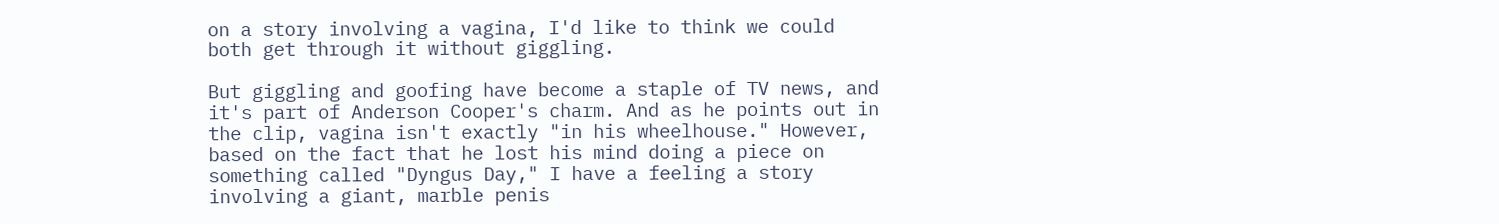on a story involving a vagina, I'd like to think we could both get through it without giggling.

But giggling and goofing have become a staple of TV news, and it's part of Anderson Cooper's charm. And as he points out in the clip, vagina isn't exactly "in his wheelhouse." However, based on the fact that he lost his mind doing a piece on something called "Dyngus Day," I have a feeling a story involving a giant, marble penis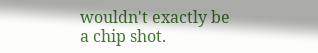wouldn't exactly be a chip shot.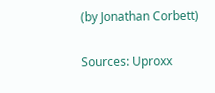(by Jonathan Corbett)


Sources: Uproxx